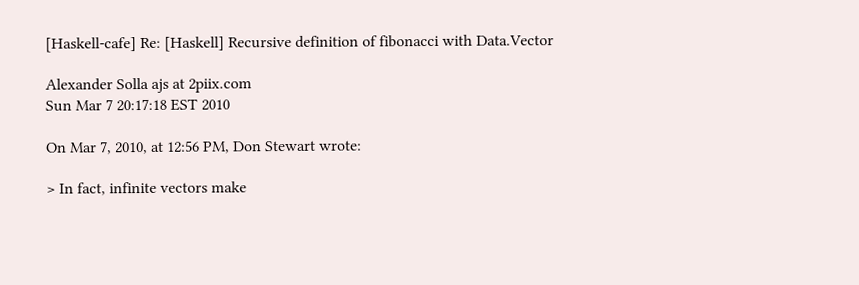[Haskell-cafe] Re: [Haskell] Recursive definition of fibonacci with Data.Vector

Alexander Solla ajs at 2piix.com
Sun Mar 7 20:17:18 EST 2010

On Mar 7, 2010, at 12:56 PM, Don Stewart wrote:

> In fact, infinite vectors make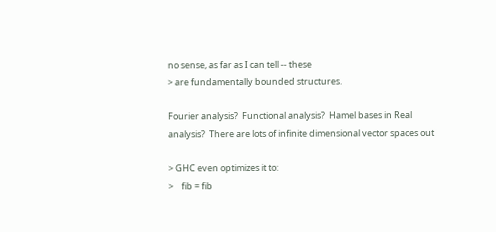no sense, as far as I can tell -- these
> are fundamentally bounded structures.

Fourier analysis?  Functional analysis?  Hamel bases in Real
analysis?  There are lots of infinite dimensional vector spaces out

> GHC even optimizes it to:
>    fib = fib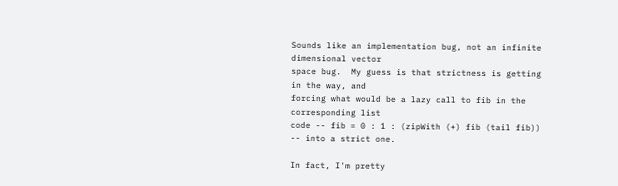Sounds like an implementation bug, not an infinite dimensional vector
space bug.  My guess is that strictness is getting in the way, and
forcing what would be a lazy call to fib in the corresponding list
code -- fib = 0 : 1 : (zipWith (+) fib (tail fib)) -- into a strict one.

In fact, I'm pretty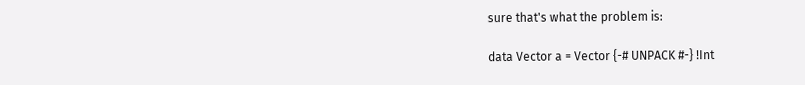sure that's what the problem is:

data Vector a = Vector {-# UNPACK #-} !Int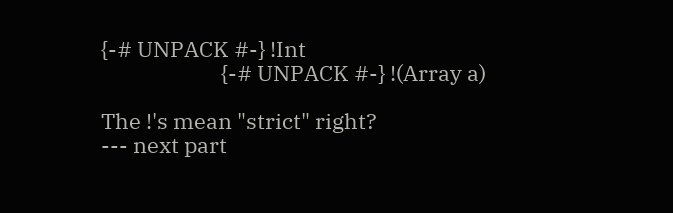{-# UNPACK #-} !Int
                        {-# UNPACK #-} !(Array a)

The !'s mean "strict" right?
--- next part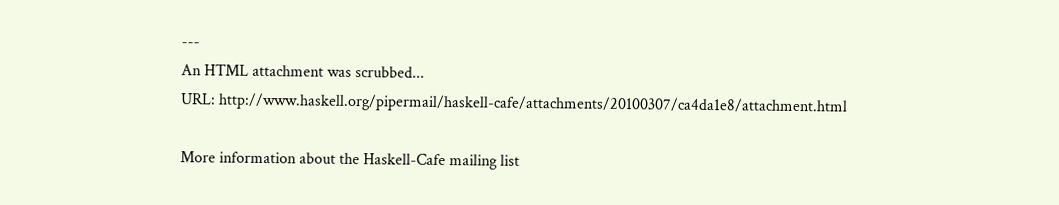---
An HTML attachment was scrubbed...
URL: http://www.haskell.org/pipermail/haskell-cafe/attachments/20100307/ca4da1e8/attachment.html

More information about the Haskell-Cafe mailing list